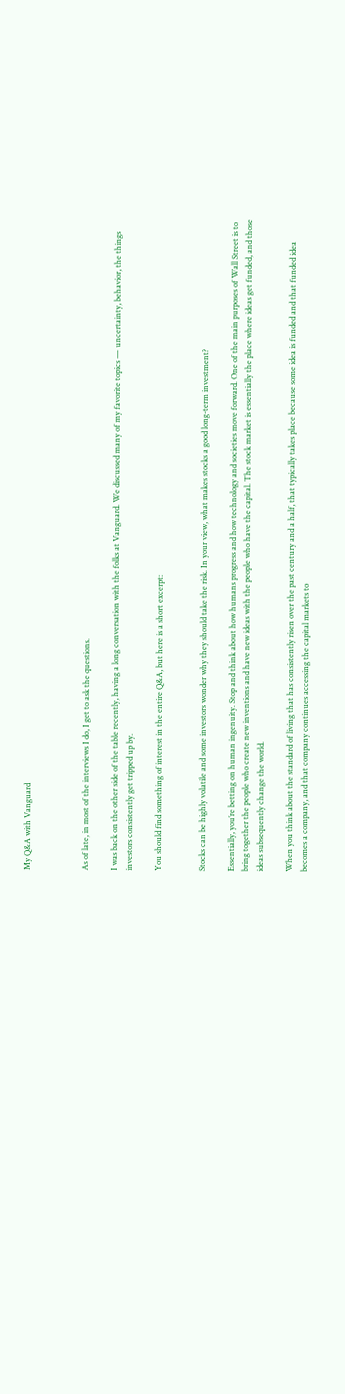My Q&A with Vanguard



As of late, in most of the interviews I do, I get to ask the questions.

I was back on the other side of the table recently, having a long conversation with the folks at Vanguard. We discussed many of my favorite topics — uncertainty, behavior, the things investors consistently get tripped up by.

You should find something of interest in the entire Q&A, but here is a short excerpt:


Stocks can be highly volatile and some investors wonder why they should take the risk. In your view, what makes stocks a good long-term investment?

Essentially, you’re betting on human ingenuity. Stop and think about how humans progress and how technology and societies move forward. One of the main purposes of Wall Street is to bring together the people who create new inventions and have new ideas with the people who have the capital. The stock market is essentially the place where ideas get funded, and those ideas subsequently change the world.

When you think about the standard of living that has consistently risen over the past century and a half, that typically takes place because some idea is funded and that funded idea becomes a company, and that company continues accessing the capital markets to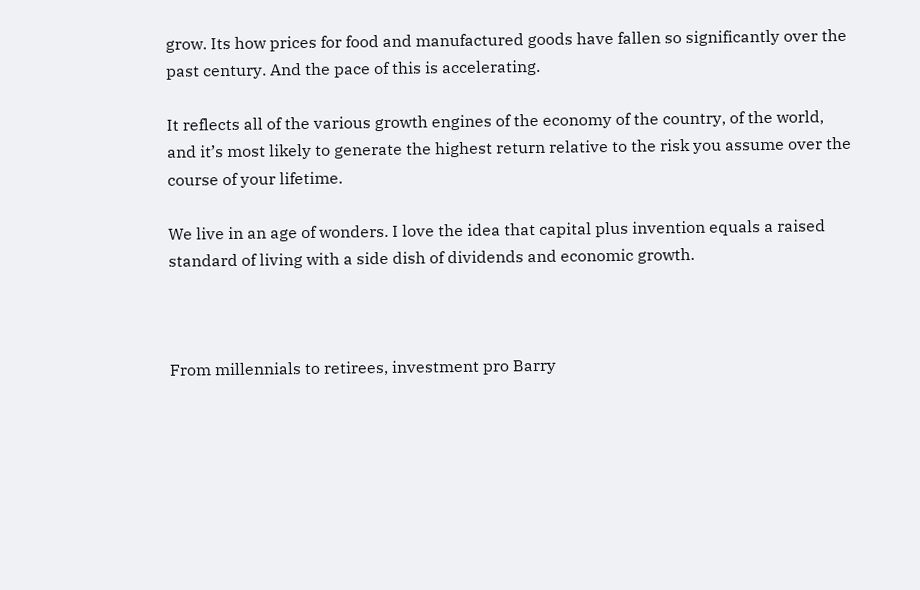grow. Its how prices for food and manufactured goods have fallen so significantly over the past century. And the pace of this is accelerating.

It reflects all of the various growth engines of the economy of the country, of the world, and it’s most likely to generate the highest return relative to the risk you assume over the course of your lifetime.

We live in an age of wonders. I love the idea that capital plus invention equals a raised standard of living with a side dish of dividends and economic growth.



From millennials to retirees, investment pro Barry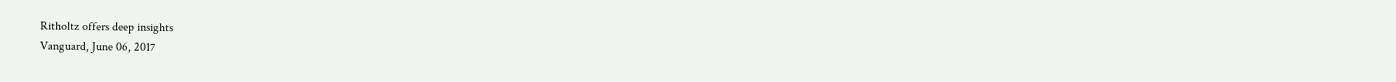Ritholtz offers deep insights
Vanguard, June 06, 2017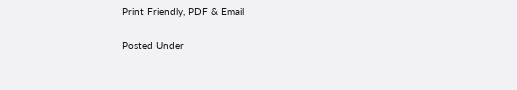Print Friendly, PDF & Email

Posted Under